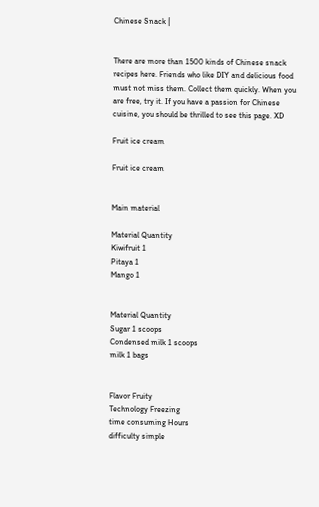Chinese Snack |


There are more than 1500 kinds of Chinese snack recipes here. Friends who like DIY and delicious food must not miss them. Collect them quickly. When you are free, try it. If you have a passion for Chinese cuisine, you should be thrilled to see this page. XD

Fruit ice cream

Fruit ice cream


Main material

Material Quantity
Kiwifruit 1
Pitaya 1
Mango 1


Material Quantity
Sugar 1 scoops
Condensed milk 1 scoops
milk 1 bags


Flavor Fruity
Technology Freezing
time consuming Hours
difficulty simple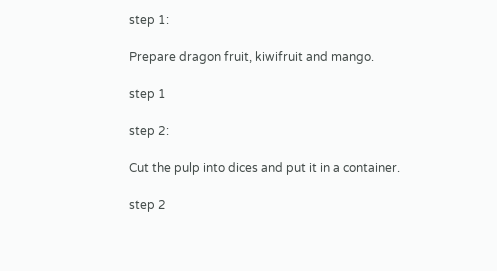step 1:

Prepare dragon fruit, kiwifruit and mango.

step 1

step 2:

Cut the pulp into dices and put it in a container.

step 2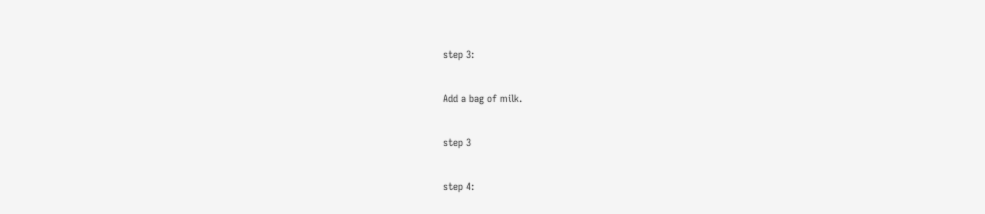step 3:

Add a bag of milk.

step 3

step 4: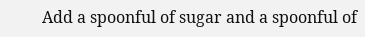Add a spoonful of sugar and a spoonful of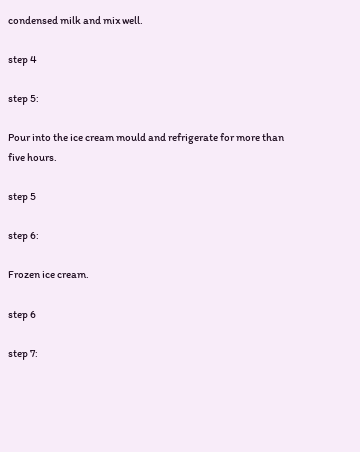condensed milk and mix well.

step 4

step 5:

Pour into the ice cream mould and refrigerate for more than five hours.

step 5

step 6:

Frozen ice cream.

step 6

step 7: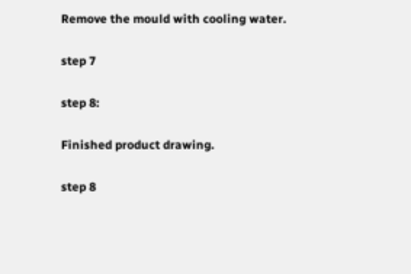Remove the mould with cooling water.

step 7

step 8:

Finished product drawing.

step 8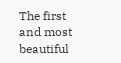The first and most beautiful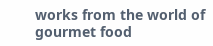works from the world of gourmet food